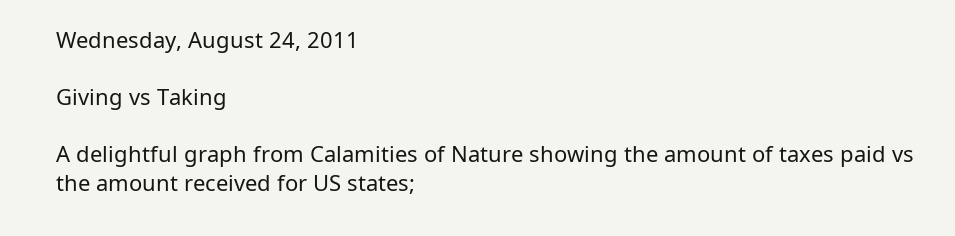Wednesday, August 24, 2011

Giving vs Taking

A delightful graph from Calamities of Nature showing the amount of taxes paid vs the amount received for US states;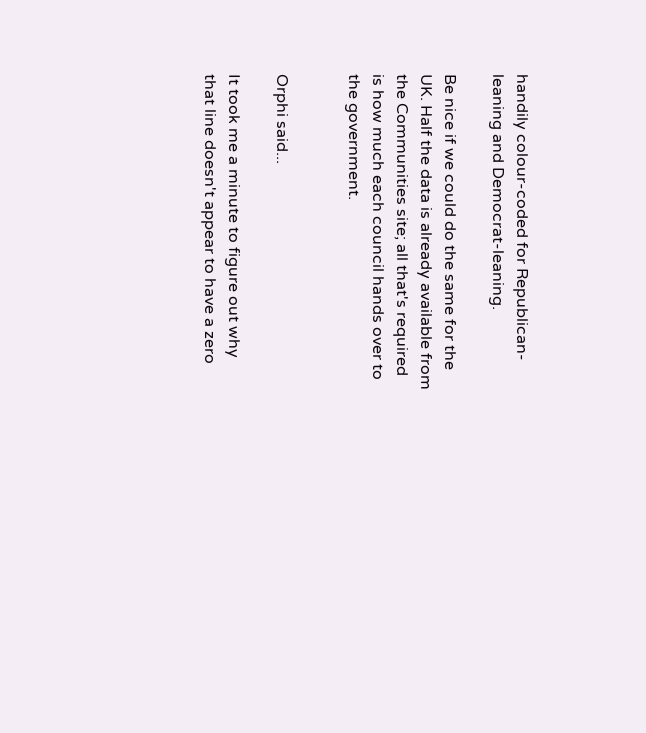handily colour-coded for Republican-leaning and Democrat-leaning.

Be nice if we could do the same for the UK. Half the data is already available from the Communities site; all that's required is how much each council hands over to the government.


Orphi said...

It took me a minute to figure out why that line doesn't appear to have a zero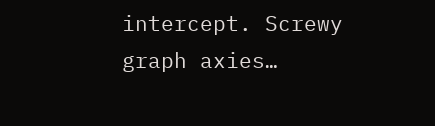intercept. Screwy graph axies…